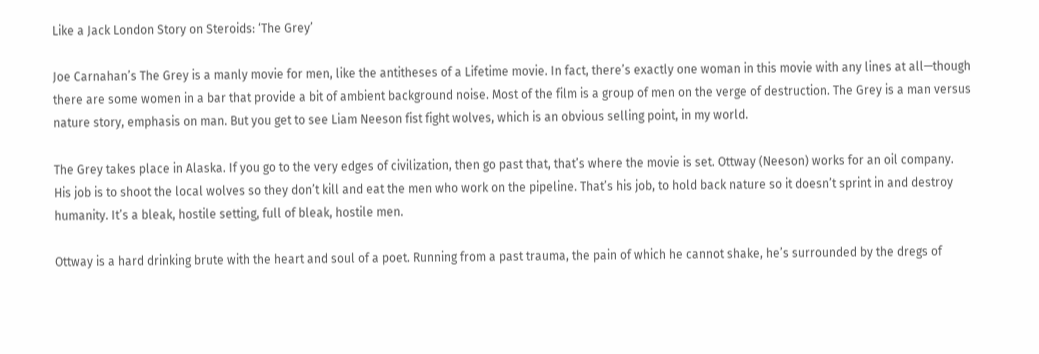Like a Jack London Story on Steroids: ‘The Grey’

Joe Carnahan’s The Grey is a manly movie for men, like the antitheses of a Lifetime movie. In fact, there’s exactly one woman in this movie with any lines at all—though there are some women in a bar that provide a bit of ambient background noise. Most of the film is a group of men on the verge of destruction. The Grey is a man versus nature story, emphasis on man. But you get to see Liam Neeson fist fight wolves, which is an obvious selling point, in my world.

The Grey takes place in Alaska. If you go to the very edges of civilization, then go past that, that’s where the movie is set. Ottway (Neeson) works for an oil company. His job is to shoot the local wolves so they don’t kill and eat the men who work on the pipeline. That’s his job, to hold back nature so it doesn’t sprint in and destroy humanity. It’s a bleak, hostile setting, full of bleak, hostile men.

Ottway is a hard drinking brute with the heart and soul of a poet. Running from a past trauma, the pain of which he cannot shake, he’s surrounded by the dregs of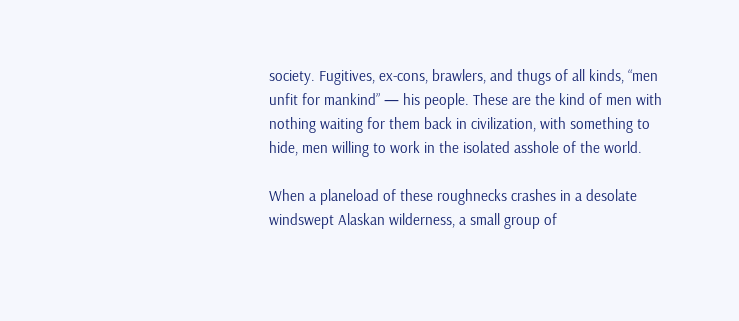society. Fugitives, ex-cons, brawlers, and thugs of all kinds, “men unfit for mankind” — his people. These are the kind of men with nothing waiting for them back in civilization, with something to hide, men willing to work in the isolated asshole of the world.

When a planeload of these roughnecks crashes in a desolate windswept Alaskan wilderness, a small group of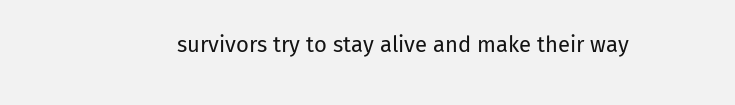survivors try to stay alive and make their way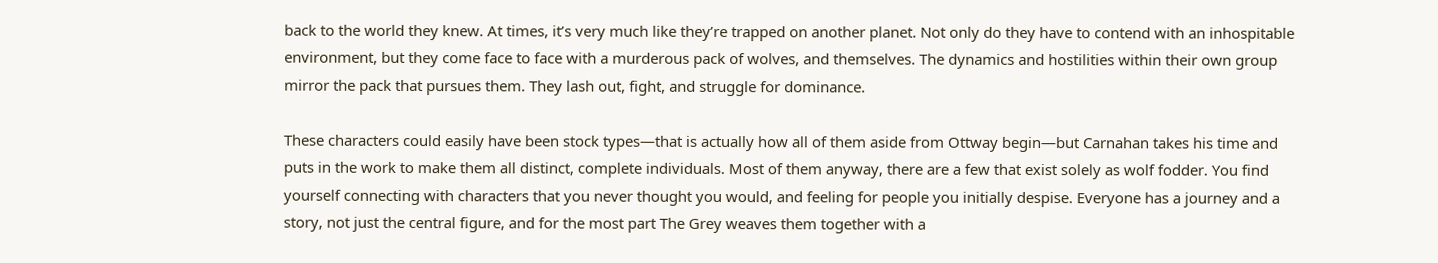back to the world they knew. At times, it’s very much like they’re trapped on another planet. Not only do they have to contend with an inhospitable environment, but they come face to face with a murderous pack of wolves, and themselves. The dynamics and hostilities within their own group mirror the pack that pursues them. They lash out, fight, and struggle for dominance.

These characters could easily have been stock types—that is actually how all of them aside from Ottway begin—but Carnahan takes his time and puts in the work to make them all distinct, complete individuals. Most of them anyway, there are a few that exist solely as wolf fodder. You find yourself connecting with characters that you never thought you would, and feeling for people you initially despise. Everyone has a journey and a story, not just the central figure, and for the most part The Grey weaves them together with a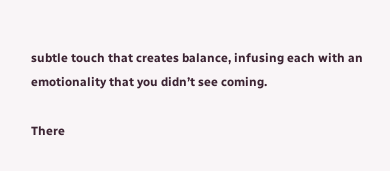subtle touch that creates balance, infusing each with an emotionality that you didn’t see coming.

There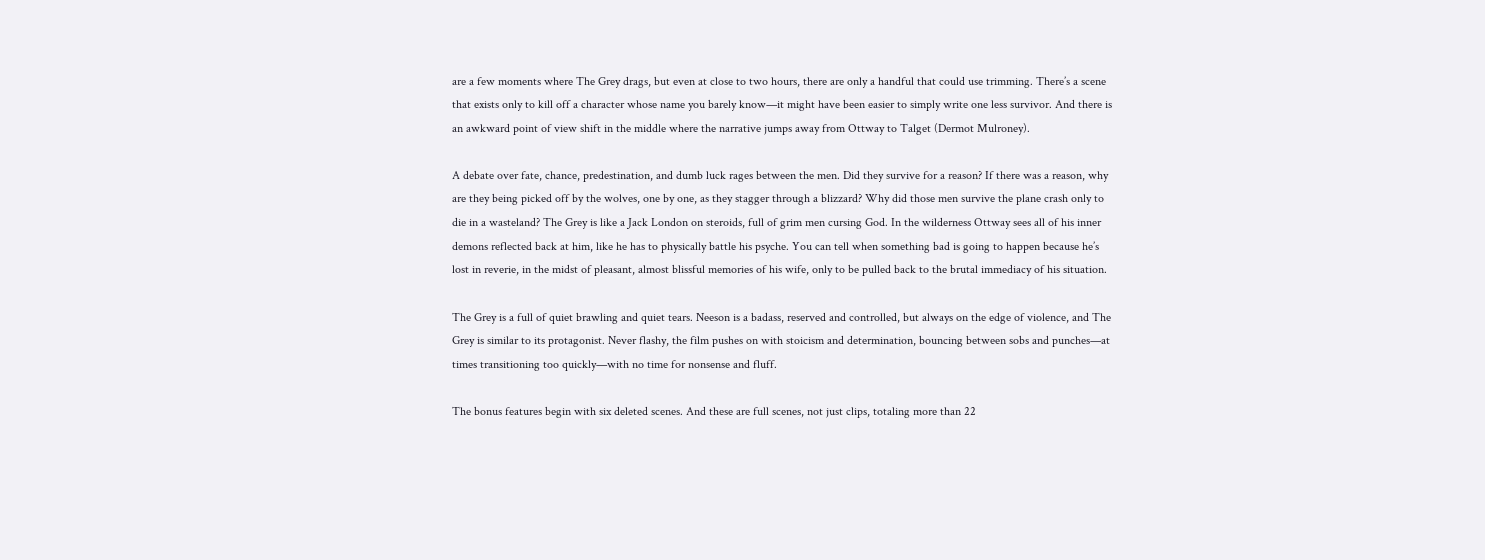are a few moments where The Grey drags, but even at close to two hours, there are only a handful that could use trimming. There’s a scene that exists only to kill off a character whose name you barely know—it might have been easier to simply write one less survivor. And there is an awkward point of view shift in the middle where the narrative jumps away from Ottway to Talget (Dermot Mulroney).

A debate over fate, chance, predestination, and dumb luck rages between the men. Did they survive for a reason? If there was a reason, why are they being picked off by the wolves, one by one, as they stagger through a blizzard? Why did those men survive the plane crash only to die in a wasteland? The Grey is like a Jack London on steroids, full of grim men cursing God. In the wilderness Ottway sees all of his inner demons reflected back at him, like he has to physically battle his psyche. You can tell when something bad is going to happen because he’s lost in reverie, in the midst of pleasant, almost blissful memories of his wife, only to be pulled back to the brutal immediacy of his situation.

The Grey is a full of quiet brawling and quiet tears. Neeson is a badass, reserved and controlled, but always on the edge of violence, and The Grey is similar to its protagonist. Never flashy, the film pushes on with stoicism and determination, bouncing between sobs and punches—at times transitioning too quickly—with no time for nonsense and fluff.

The bonus features begin with six deleted scenes. And these are full scenes, not just clips, totaling more than 22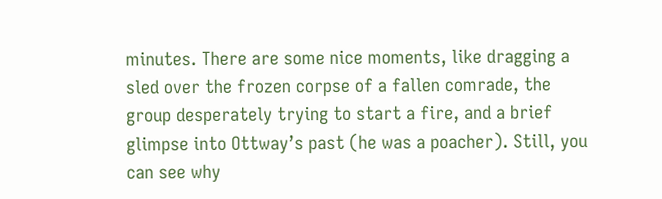minutes. There are some nice moments, like dragging a sled over the frozen corpse of a fallen comrade, the group desperately trying to start a fire, and a brief glimpse into Ottway’s past (he was a poacher). Still, you can see why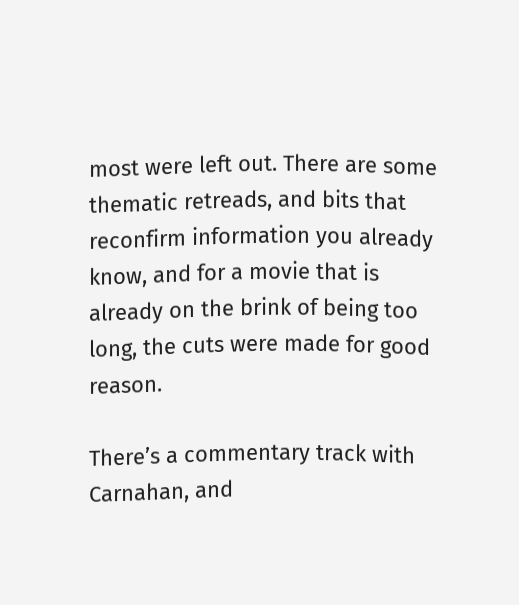most were left out. There are some thematic retreads, and bits that reconfirm information you already know, and for a movie that is already on the brink of being too long, the cuts were made for good reason.

There’s a commentary track with Carnahan, and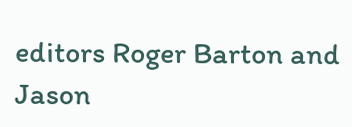editors Roger Barton and Jason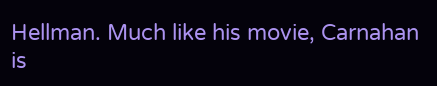Hellman. Much like his movie, Carnahan is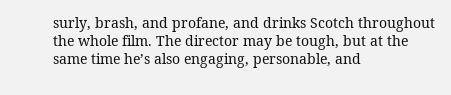surly, brash, and profane, and drinks Scotch throughout the whole film. The director may be tough, but at the same time he’s also engaging, personable, and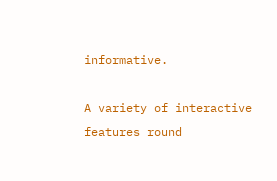informative.

A variety of interactive features round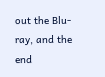out the Blu-ray, and the end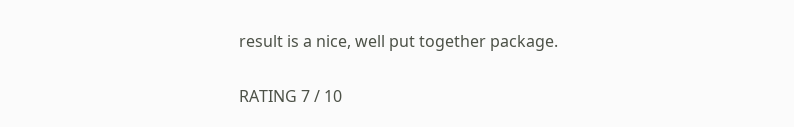result is a nice, well put together package.

RATING 7 / 10